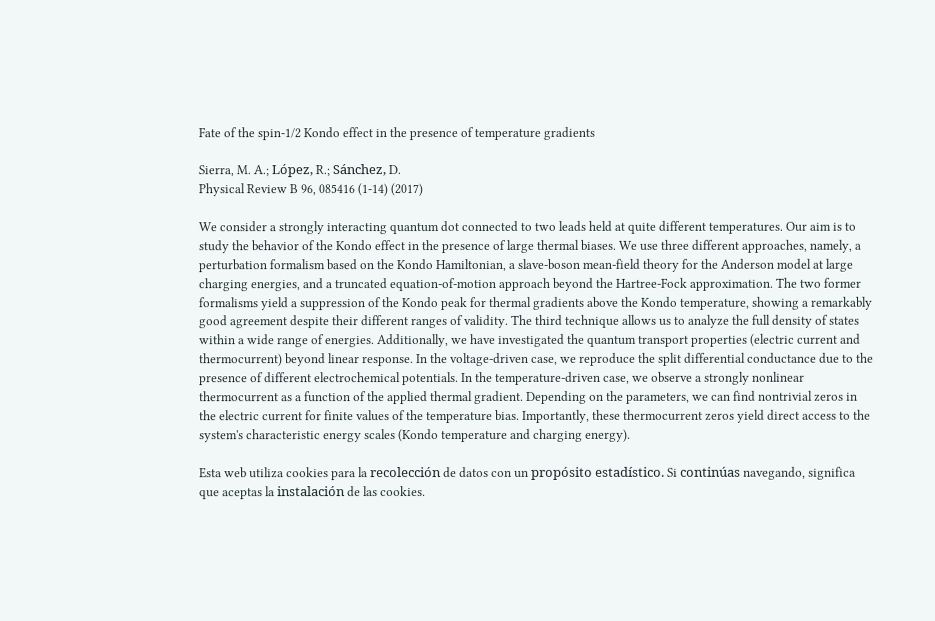Fate of the spin-1/2 Kondo effect in the presence of temperature gradients

Sierra, M. A.; López, R.; Sánchez, D.
Physical Review B 96, 085416 (1-14) (2017)

We consider a strongly interacting quantum dot connected to two leads held at quite different temperatures. Our aim is to study the behavior of the Kondo effect in the presence of large thermal biases. We use three different approaches, namely, a perturbation formalism based on the Kondo Hamiltonian, a slave-boson mean-field theory for the Anderson model at large charging energies, and a truncated equation-of-motion approach beyond the Hartree-Fock approximation. The two former formalisms yield a suppression of the Kondo peak for thermal gradients above the Kondo temperature, showing a remarkably good agreement despite their different ranges of validity. The third technique allows us to analyze the full density of states within a wide range of energies. Additionally, we have investigated the quantum transport properties (electric current and thermocurrent) beyond linear response. In the voltage-driven case, we reproduce the split differential conductance due to the presence of different electrochemical potentials. In the temperature-driven case, we observe a strongly nonlinear thermocurrent as a function of the applied thermal gradient. Depending on the parameters, we can find nontrivial zeros in the electric current for finite values of the temperature bias. Importantly, these thermocurrent zeros yield direct access to the system's characteristic energy scales (Kondo temperature and charging energy).

Esta web utiliza cookies para la recolección de datos con un propósito estadístico. Si continúas navegando, significa que aceptas la instalación de las cookies.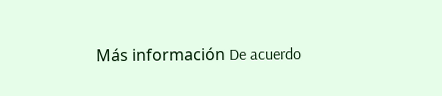Más información De acuerdo